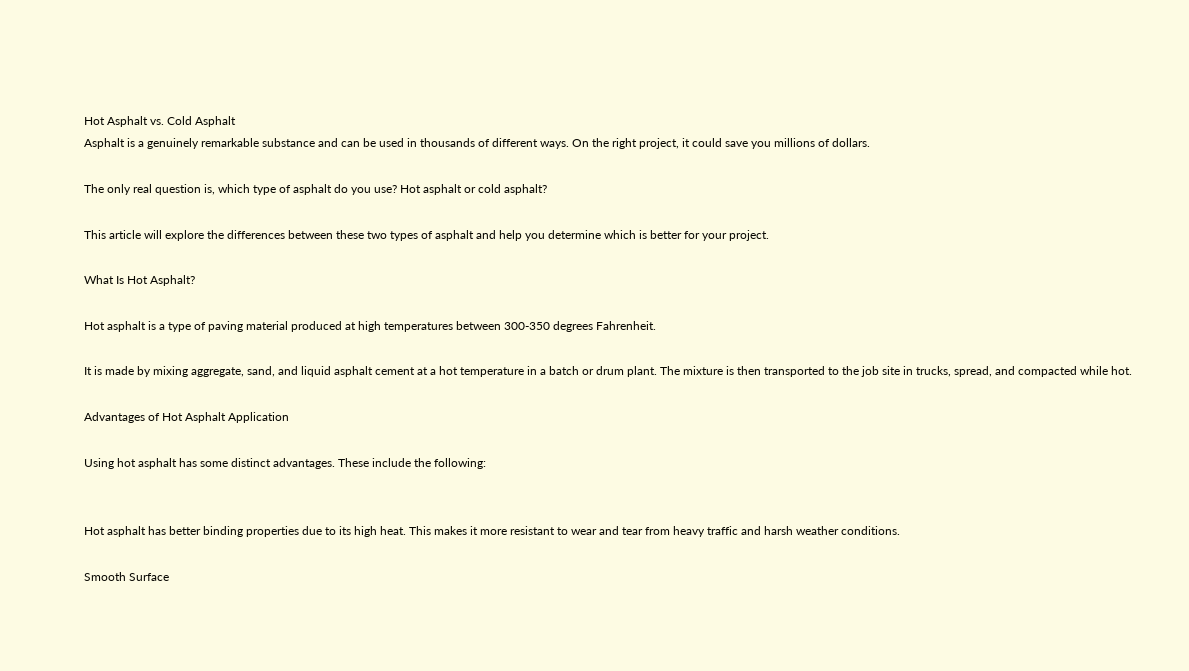Hot Asphalt vs. Cold Asphalt
Asphalt is a genuinely remarkable substance and can be used in thousands of different ways. On the right project, it could save you millions of dollars.

The only real question is, which type of asphalt do you use? Hot asphalt or cold asphalt?

This article will explore the differences between these two types of asphalt and help you determine which is better for your project.

What Is Hot Asphalt?

Hot asphalt is a type of paving material produced at high temperatures between 300-350 degrees Fahrenheit.

It is made by mixing aggregate, sand, and liquid asphalt cement at a hot temperature in a batch or drum plant. The mixture is then transported to the job site in trucks, spread, and compacted while hot.

Advantages of Hot Asphalt Application

Using hot asphalt has some distinct advantages. These include the following:


Hot asphalt has better binding properties due to its high heat. This makes it more resistant to wear and tear from heavy traffic and harsh weather conditions.

Smooth Surface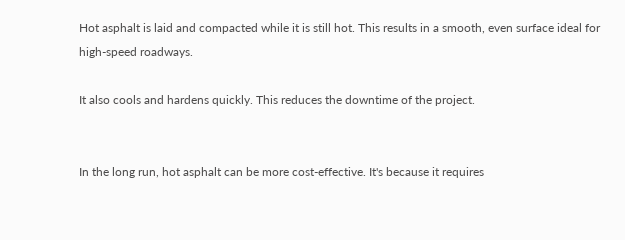Hot asphalt is laid and compacted while it is still hot. This results in a smooth, even surface ideal for high-speed roadways.

It also cools and hardens quickly. This reduces the downtime of the project.


In the long run, hot asphalt can be more cost-effective. It's because it requires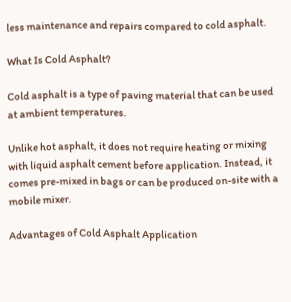less maintenance and repairs compared to cold asphalt.

What Is Cold Asphalt?

Cold asphalt is a type of paving material that can be used at ambient temperatures.

Unlike hot asphalt, it does not require heating or mixing with liquid asphalt cement before application. Instead, it comes pre-mixed in bags or can be produced on-site with a mobile mixer.

Advantages of Cold Asphalt Application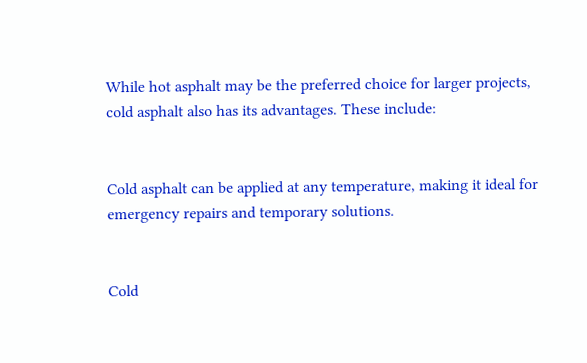While hot asphalt may be the preferred choice for larger projects, cold asphalt also has its advantages. These include:


Cold asphalt can be applied at any temperature, making it ideal for emergency repairs and temporary solutions.


Cold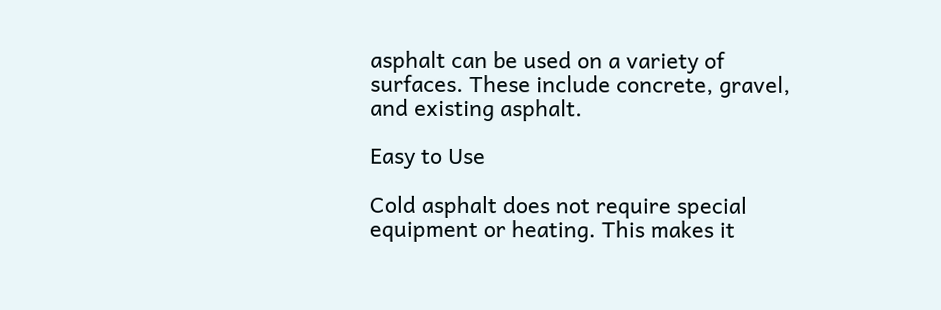asphalt can be used on a variety of surfaces. These include concrete, gravel, and existing asphalt.

Easy to Use

Cold asphalt does not require special equipment or heating. This makes it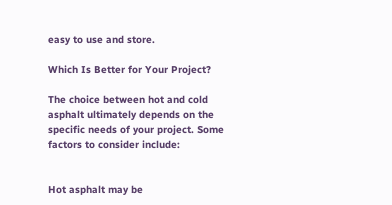easy to use and store.

Which Is Better for Your Project?

The choice between hot and cold asphalt ultimately depends on the specific needs of your project. Some factors to consider include:


Hot asphalt may be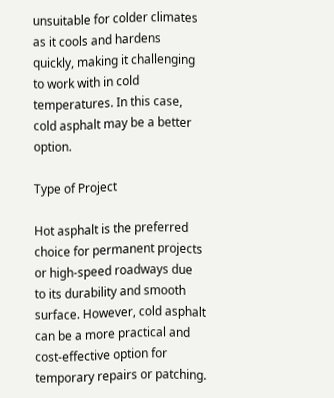unsuitable for colder climates as it cools and hardens quickly, making it challenging to work with in cold temperatures. In this case, cold asphalt may be a better option.

Type of Project

Hot asphalt is the preferred choice for permanent projects or high-speed roadways due to its durability and smooth surface. However, cold asphalt can be a more practical and cost-effective option for temporary repairs or patching.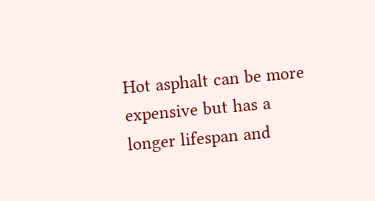Hot asphalt can be more expensive but has a longer lifespan and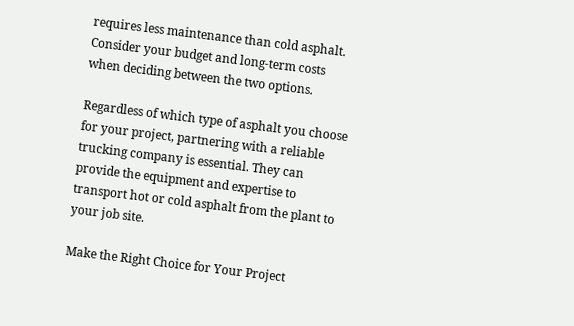requires less maintenance than cold asphalt. Consider your budget and long-term costs when deciding between the two options.

Regardless of which type of asphalt you choose for your project, partnering with a reliable trucking company is essential. They can provide the equipment and expertise to transport hot or cold asphalt from the plant to your job site.

Make the Right Choice for Your Project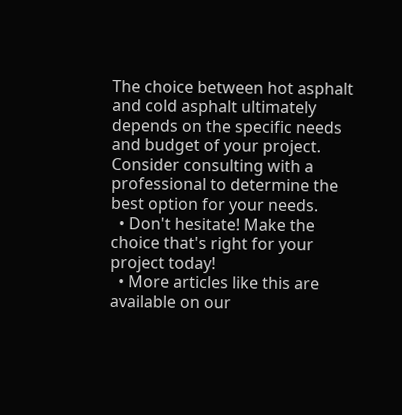The choice between hot asphalt and cold asphalt ultimately depends on the specific needs and budget of your project. Consider consulting with a professional to determine the best option for your needs.
  • Don't hesitate! Make the choice that's right for your project today!
  • More articles like this are available on our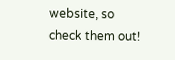website, so check them out!